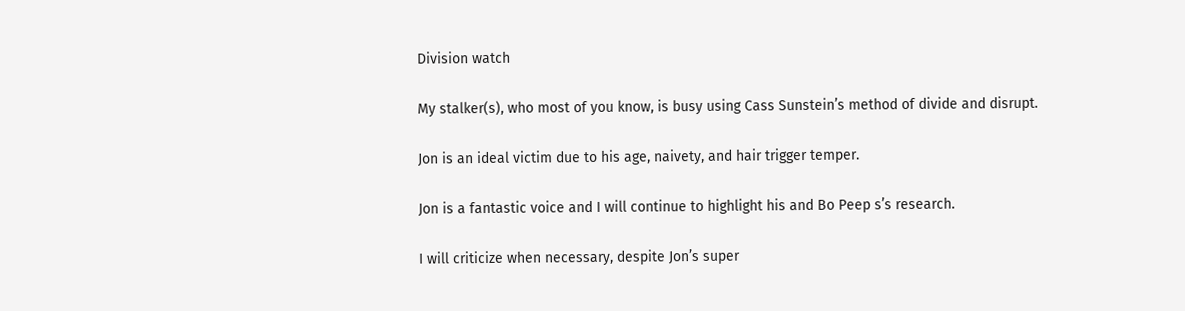Division watch

My stalker(s), who most of you know, is busy using Cass Sunstein’s method of divide and disrupt.

Jon is an ideal victim due to his age, naivety, and hair trigger temper.

Jon is a fantastic voice and I will continue to highlight his and Bo Peep s’s research.

I will criticize when necessary, despite Jon’s super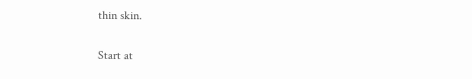thin skin.

Start at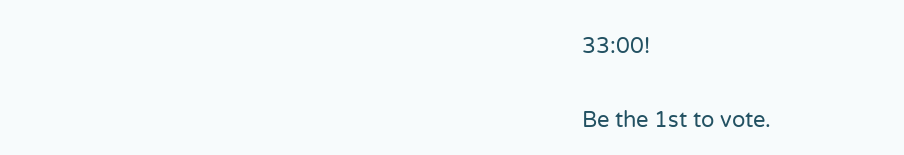33:00!

Be the 1st to vote.